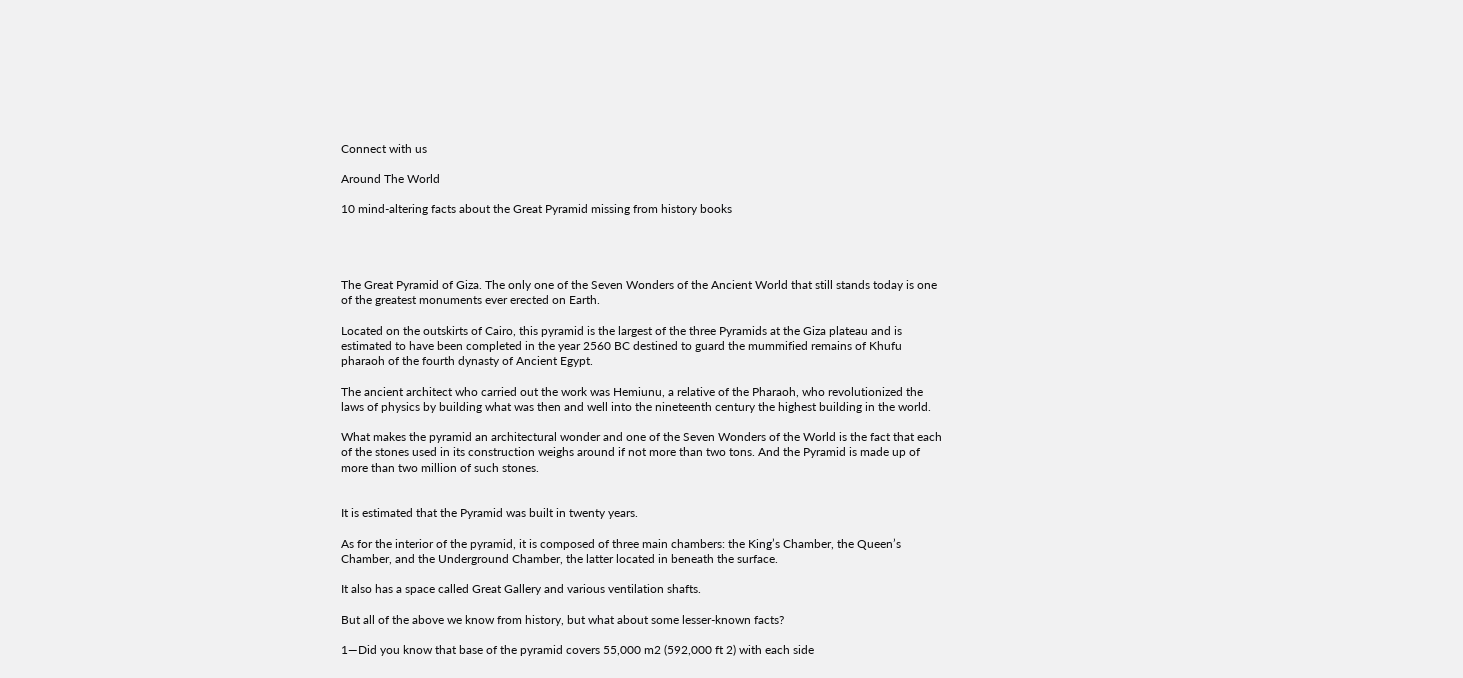Connect with us

Around The World

10 mind-altering facts about the Great Pyramid missing from history books




The Great Pyramid of Giza. The only one of the Seven Wonders of the Ancient World that still stands today is one of the greatest monuments ever erected on Earth.

Located on the outskirts of Cairo, this pyramid is the largest of the three Pyramids at the Giza plateau and is estimated to have been completed in the year 2560 BC destined to guard the mummified remains of Khufu pharaoh of the fourth dynasty of Ancient Egypt.

The ancient architect who carried out the work was Hemiunu, a relative of the Pharaoh, who revolutionized the laws of physics by building what was then and well into the nineteenth century the highest building in the world.

What makes the pyramid an architectural wonder and one of the Seven Wonders of the World is the fact that each of the stones used in its construction weighs around if not more than two tons. And the Pyramid is made up of more than two million of such stones.


It is estimated that the Pyramid was built in twenty years.

As for the interior of the pyramid, it is composed of three main chambers: the King’s Chamber, the Queen’s Chamber, and the Underground Chamber, the latter located in beneath the surface.

It also has a space called Great Gallery and various ventilation shafts.

But all of the above we know from history, but what about some lesser-known facts?

1—Did you know that base of the pyramid covers 55,000 m2 (592,000 ft 2) with each side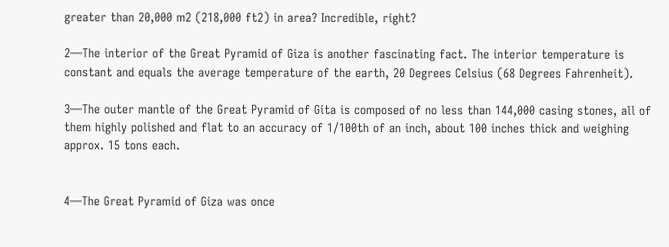greater than 20,000 m2 (218,000 ft2) in area? Incredible, right?

2—The interior of the Great Pyramid of Giza is another fascinating fact. The interior temperature is constant and equals the average temperature of the earth, 20 Degrees Celsius (68 Degrees Fahrenheit).

3—The outer mantle of the Great Pyramid of Gita is composed of no less than 144,000 casing stones, all of them highly polished and flat to an accuracy of 1/100th of an inch, about 100 inches thick and weighing approx. 15 tons each.


4—The Great Pyramid of Giza was once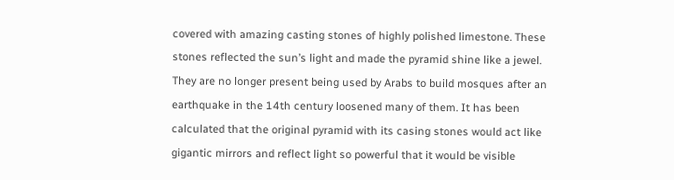covered with amazing casting stones of highly polished limestone. These stones reflected the sun’s light and made the pyramid shine like a jewel. They are no longer present being used by Arabs to build mosques after an earthquake in the 14th century loosened many of them. It has been calculated that the original pyramid with its casing stones would act like gigantic mirrors and reflect light so powerful that it would be visible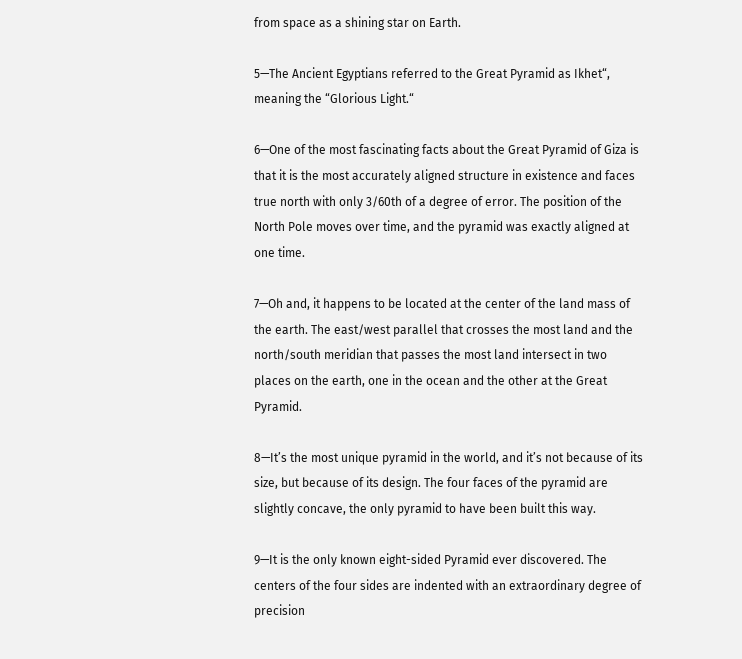from space as a shining star on Earth.

5—The Ancient Egyptians referred to the Great Pyramid as Ikhet“, meaning the “Glorious Light.“

6—One of the most fascinating facts about the Great Pyramid of Giza is that it is the most accurately aligned structure in existence and faces true north with only 3/60th of a degree of error. The position of the North Pole moves over time, and the pyramid was exactly aligned at one time.

7—Oh and, it happens to be located at the center of the land mass of the earth. The east/west parallel that crosses the most land and the north/south meridian that passes the most land intersect in two places on the earth, one in the ocean and the other at the Great Pyramid.

8—It’s the most unique pyramid in the world, and it’s not because of its size, but because of its design. The four faces of the pyramid are slightly concave, the only pyramid to have been built this way.

9—It is the only known eight-sided Pyramid ever discovered. The centers of the four sides are indented with an extraordinary degree of precision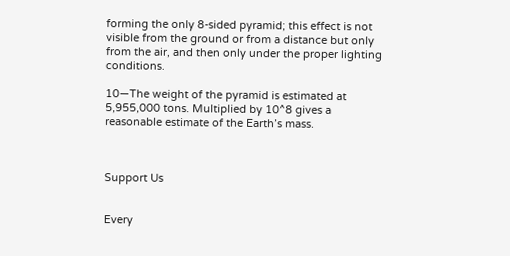forming the only 8-sided pyramid; this effect is not visible from the ground or from a distance but only from the air, and then only under the proper lighting conditions.

10—The weight of the pyramid is estimated at 5,955,000 tons. Multiplied by 10^8 gives a reasonable estimate of the Earth’s mass.



Support Us


Every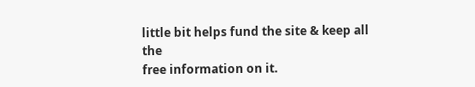little bit helps fund the site & keep all the
free information on it.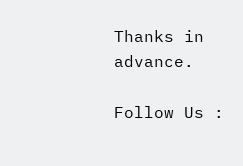Thanks in advance.

Follow Us :